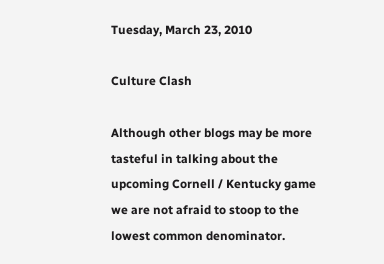Tuesday, March 23, 2010

Culture Clash

Although other blogs may be more tasteful in talking about the upcoming Cornell / Kentucky game we are not afraid to stoop to the lowest common denominator.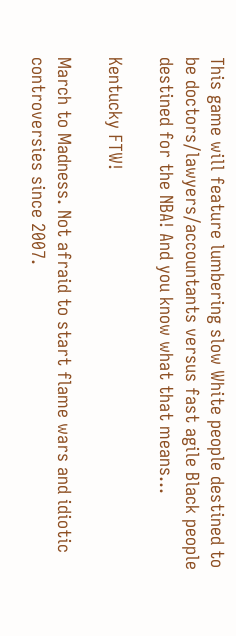This game will feature lumbering slow White people destined to be doctors/lawyers/accountants versus fast agile Black people destined for the NBA! And you know what that means...

Kentucky FTW!

March to Madness. Not afraid to start flame wars and idiotic controversies since 2007.